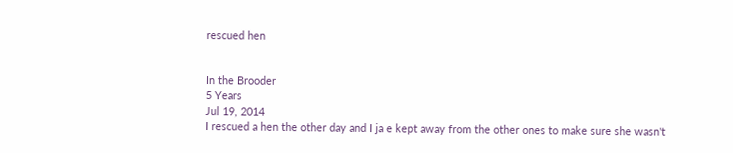rescued hen


In the Brooder
5 Years
Jul 19, 2014
I rescued a hen the other day and I ja e kept away from the other ones to make sure she wasn't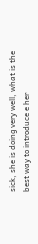sick, she is doing very well, what is the best way to introduce e her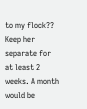to my flock??
Keep her separate for at least 2 weeks. A month would be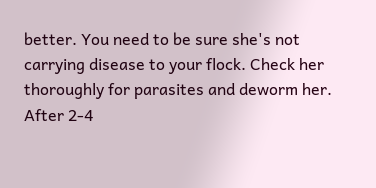better. You need to be sure she's not carrying disease to your flock. Check her thoroughly for parasites and deworm her. After 2-4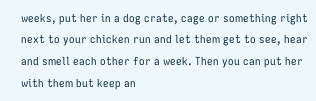weeks, put her in a dog crate, cage or something right next to your chicken run and let them get to see, hear and smell each other for a week. Then you can put her with them but keep an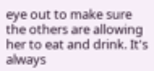eye out to make sure the others are allowing her to eat and drink. It's always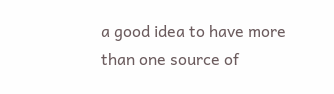a good idea to have more than one source of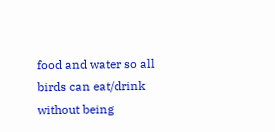food and water so all birds can eat/drink without being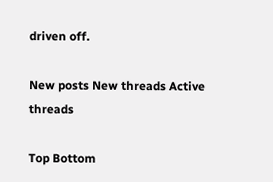driven off.

New posts New threads Active threads

Top Bottom